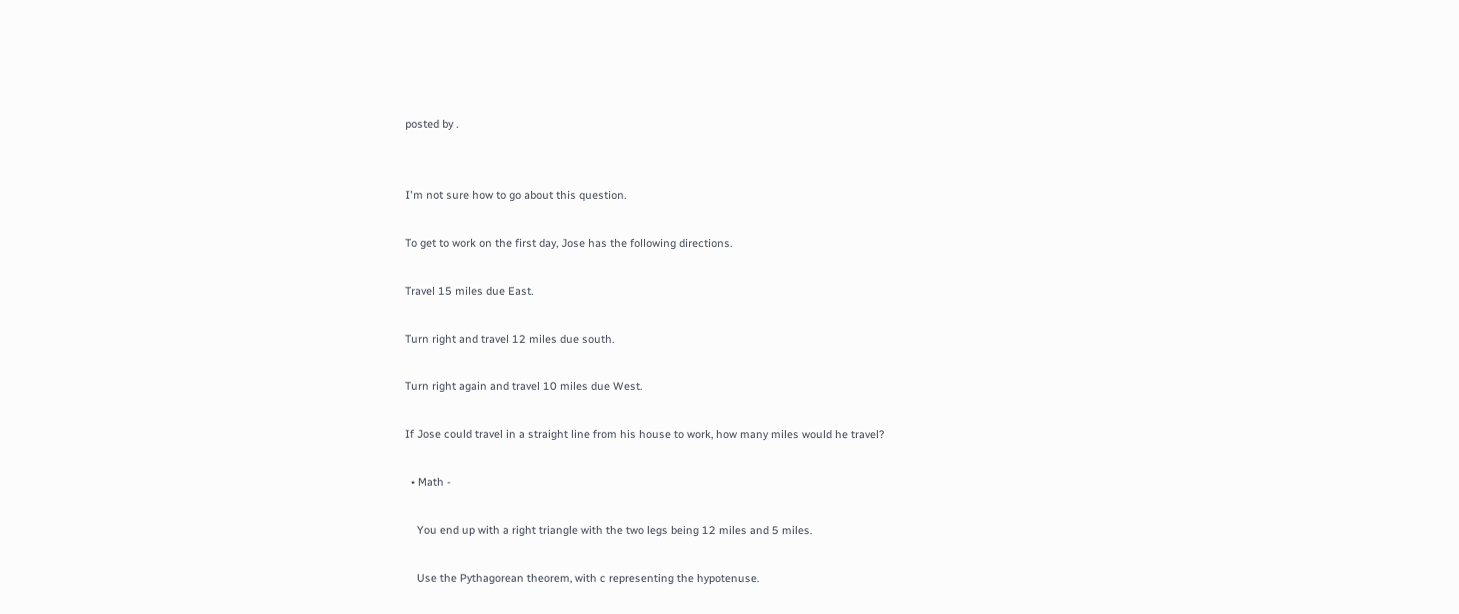posted by .


I'm not sure how to go about this question.

To get to work on the first day, Jose has the following directions.

Travel 15 miles due East.

Turn right and travel 12 miles due south.

Turn right again and travel 10 miles due West.

If Jose could travel in a straight line from his house to work, how many miles would he travel?

  • Math -

    You end up with a right triangle with the two legs being 12 miles and 5 miles.

    Use the Pythagorean theorem, with c representing the hypotenuse.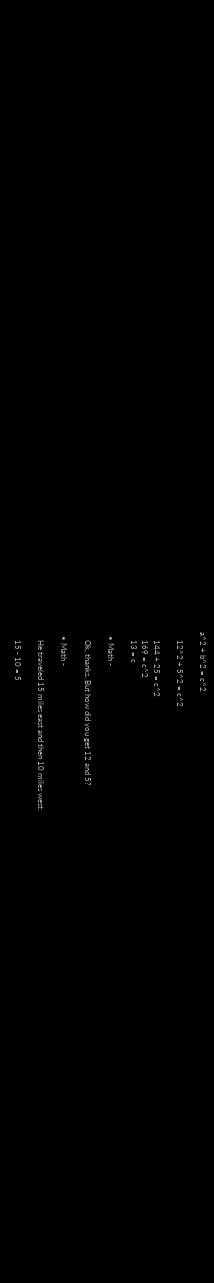a^2 + b^2 = c^2

    12^2 + 5^2 = c^2

    144 + 25 = c^2
    169 = c^2
    13 = c

  • Math -

    Ok, thanks. But how did you get 12 and 5?

  • Math -

    He traveled 15 miles east and then 10 miles west.

    15 - 10 = 5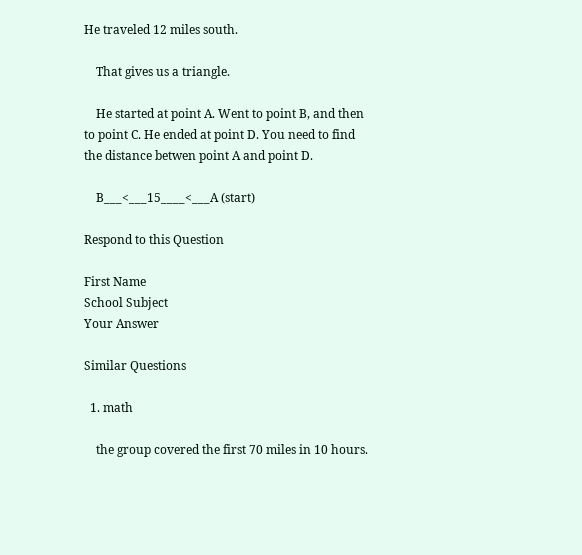He traveled 12 miles south.

    That gives us a triangle.

    He started at point A. Went to point B, and then to point C. He ended at point D. You need to find the distance betwen point A and point D.

    B___<___15____<___A (start)

Respond to this Question

First Name
School Subject
Your Answer

Similar Questions

  1. math

    the group covered the first 70 miles in 10 hours.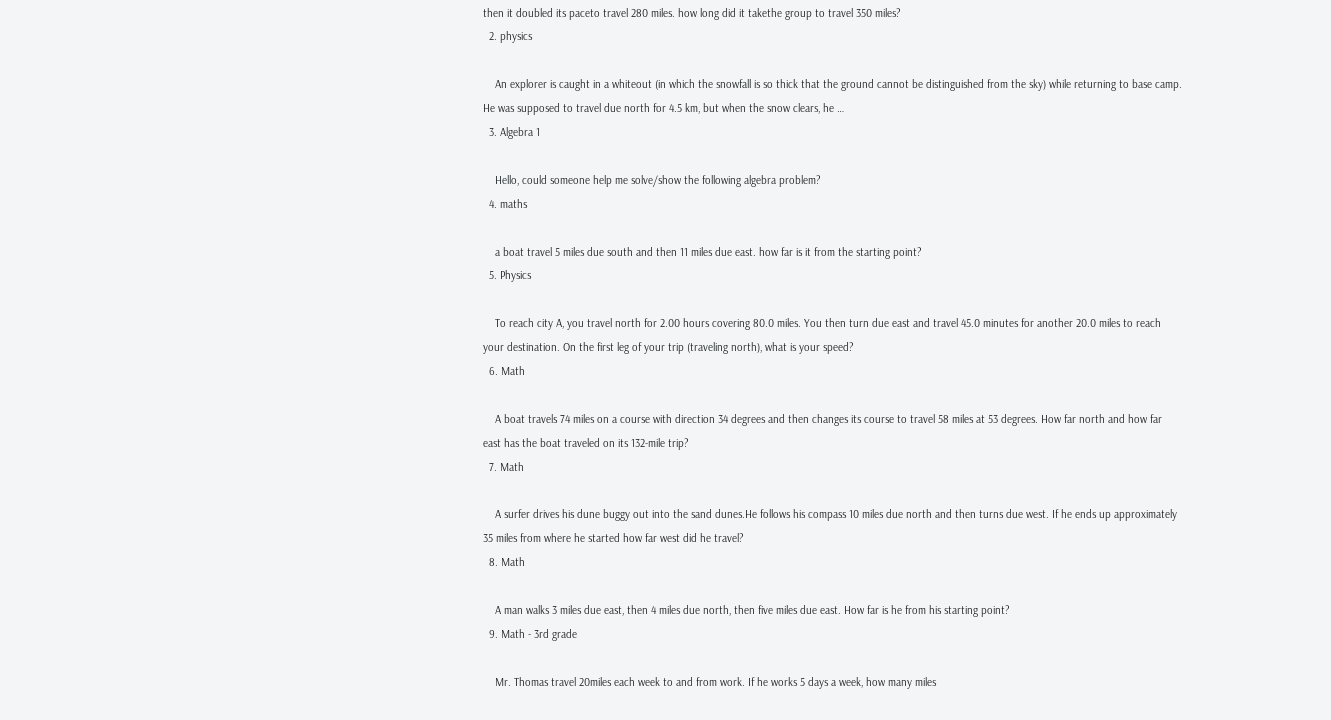then it doubled its paceto travel 280 miles. how long did it takethe group to travel 350 miles?
  2. physics

    An explorer is caught in a whiteout (in which the snowfall is so thick that the ground cannot be distinguished from the sky) while returning to base camp. He was supposed to travel due north for 4.5 km, but when the snow clears, he …
  3. Algebra 1

    Hello, could someone help me solve/show the following algebra problem?
  4. maths

    a boat travel 5 miles due south and then 11 miles due east. how far is it from the starting point?
  5. Physics

    To reach city A, you travel north for 2.00 hours covering 80.0 miles. You then turn due east and travel 45.0 minutes for another 20.0 miles to reach your destination. On the first leg of your trip (traveling north), what is your speed?
  6. Math

    A boat travels 74 miles on a course with direction 34 degrees and then changes its course to travel 58 miles at 53 degrees. How far north and how far east has the boat traveled on its 132-mile trip?
  7. Math

    A surfer drives his dune buggy out into the sand dunes.He follows his compass 10 miles due north and then turns due west. If he ends up approximately 35 miles from where he started how far west did he travel?
  8. Math

    A man walks 3 miles due east, then 4 miles due north, then five miles due east. How far is he from his starting point?
  9. Math - 3rd grade

    Mr. Thomas travel 20miles each week to and from work. If he works 5 days a week, how many miles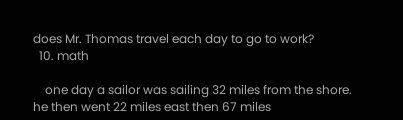does Mr. Thomas travel each day to go to work?
  10. math

    one day a sailor was sailing 32 miles from the shore. he then went 22 miles east then 67 miles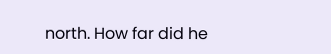north. How far did he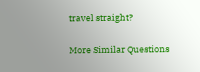travel straight?

More Similar Questions